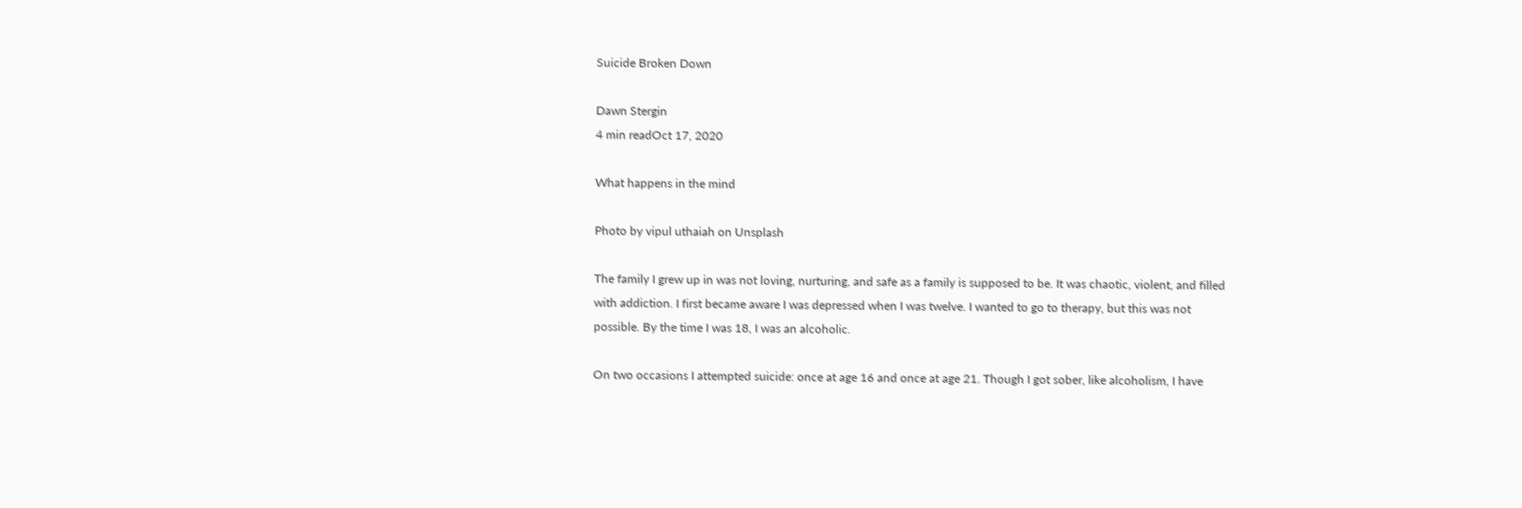Suicide Broken Down

Dawn Stergin
4 min readOct 17, 2020

What happens in the mind

Photo by vipul uthaiah on Unsplash

The family I grew up in was not loving, nurturing, and safe as a family is supposed to be. It was chaotic, violent, and filled with addiction. I first became aware I was depressed when I was twelve. I wanted to go to therapy, but this was not possible. By the time I was 18, I was an alcoholic.

On two occasions I attempted suicide: once at age 16 and once at age 21. Though I got sober, like alcoholism, I have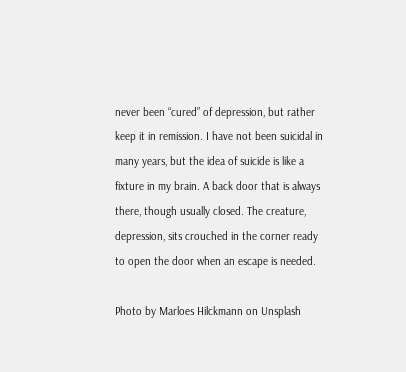never been “cured” of depression, but rather keep it in remission. I have not been suicidal in many years, but the idea of suicide is like a fixture in my brain. A back door that is always there, though usually closed. The creature, depression, sits crouched in the corner ready to open the door when an escape is needed.

Photo by Marloes Hilckmann on Unsplash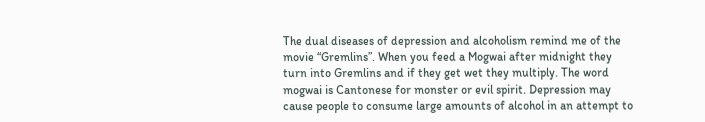The dual diseases of depression and alcoholism remind me of the movie “Gremlins”. When you feed a Mogwai after midnight they turn into Gremlins and if they get wet they multiply. The word mogwai is Cantonese for monster or evil spirit. Depression may cause people to consume large amounts of alcohol in an attempt to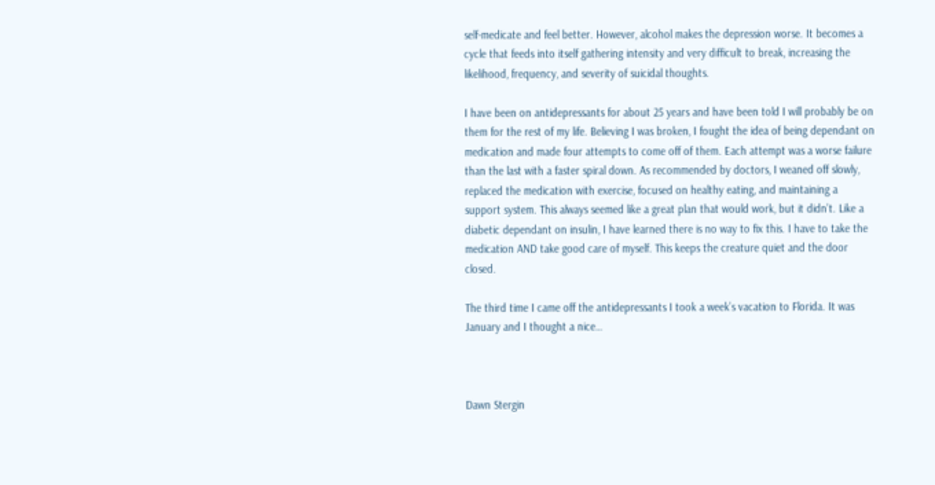self-medicate and feel better. However, alcohol makes the depression worse. It becomes a cycle that feeds into itself gathering intensity and very difficult to break, increasing the likelihood, frequency, and severity of suicidal thoughts.

I have been on antidepressants for about 25 years and have been told I will probably be on them for the rest of my life. Believing I was broken, I fought the idea of being dependant on medication and made four attempts to come off of them. Each attempt was a worse failure than the last with a faster spiral down. As recommended by doctors, I weaned off slowly, replaced the medication with exercise, focused on healthy eating, and maintaining a support system. This always seemed like a great plan that would work, but it didn’t. Like a diabetic dependant on insulin, I have learned there is no way to fix this. I have to take the medication AND take good care of myself. This keeps the creature quiet and the door closed.

The third time I came off the antidepressants I took a week’s vacation to Florida. It was January and I thought a nice…



Dawn Stergin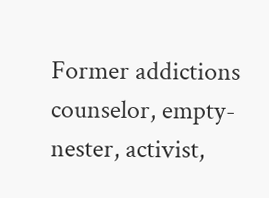Former addictions counselor, empty-nester, activist,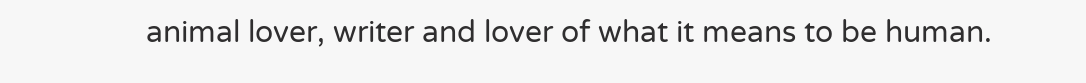animal lover, writer and lover of what it means to be human.